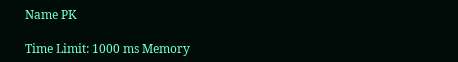Name PK

Time Limit: 1000 ms Memory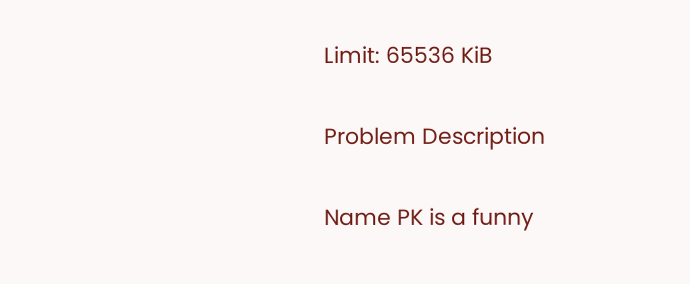Limit: 65536 KiB

Problem Description

Name PK is a funny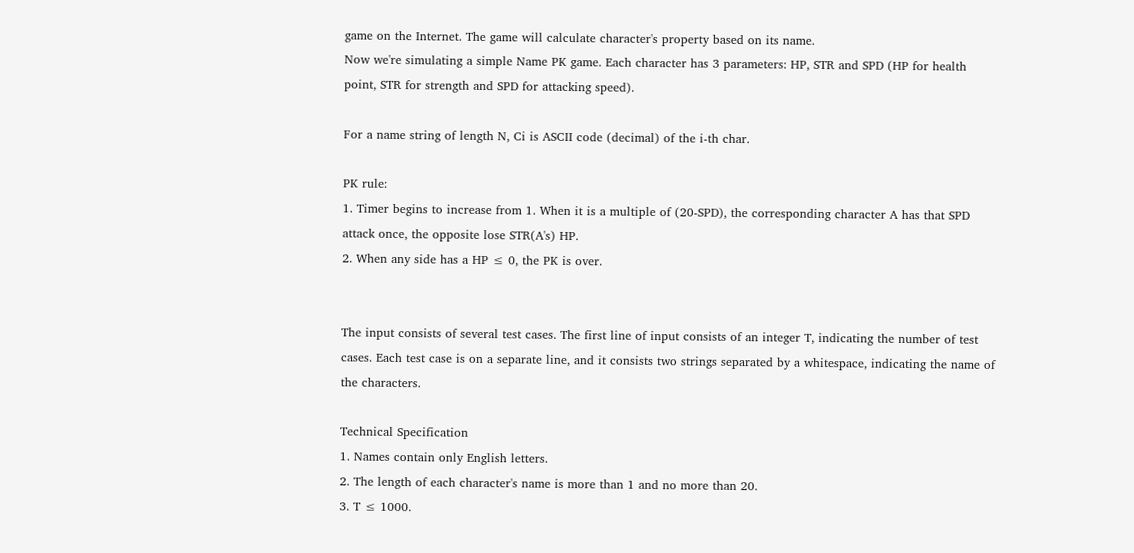game on the Internet. The game will calculate character's property based on its name.
Now we're simulating a simple Name PK game. Each character has 3 parameters: HP, STR and SPD (HP for health point, STR for strength and SPD for attacking speed).

For a name string of length N, Ci is ASCII code (decimal) of the i-th char.

PK rule:
1. Timer begins to increase from 1. When it is a multiple of (20-SPD), the corresponding character A has that SPD attack once, the opposite lose STR(A's) HP.
2. When any side has a HP ≤ 0, the PK is over.


The input consists of several test cases. The first line of input consists of an integer T, indicating the number of test cases. Each test case is on a separate line, and it consists two strings separated by a whitespace, indicating the name of the characters.

Technical Specification
1. Names contain only English letters.
2. The length of each character's name is more than 1 and no more than 20.
3. T ≤ 1000.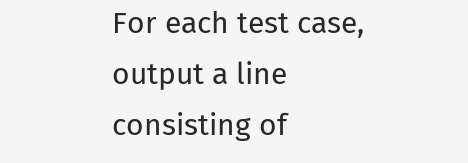For each test case, output a line consisting of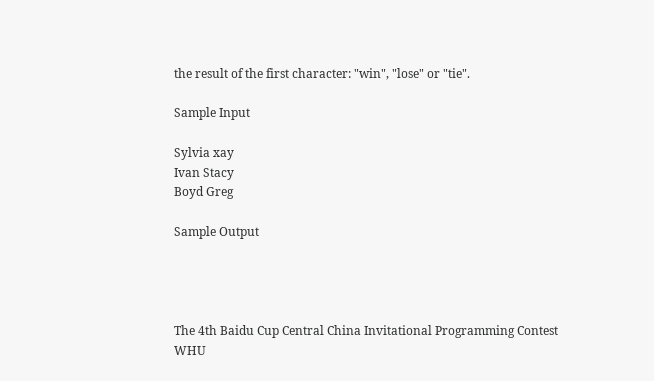the result of the first character: "win", "lose" or "tie".

Sample Input

Sylvia xay
Ivan Stacy
Boyd Greg

Sample Output




The 4th Baidu Cup Central China Invitational Programming Contest WHU